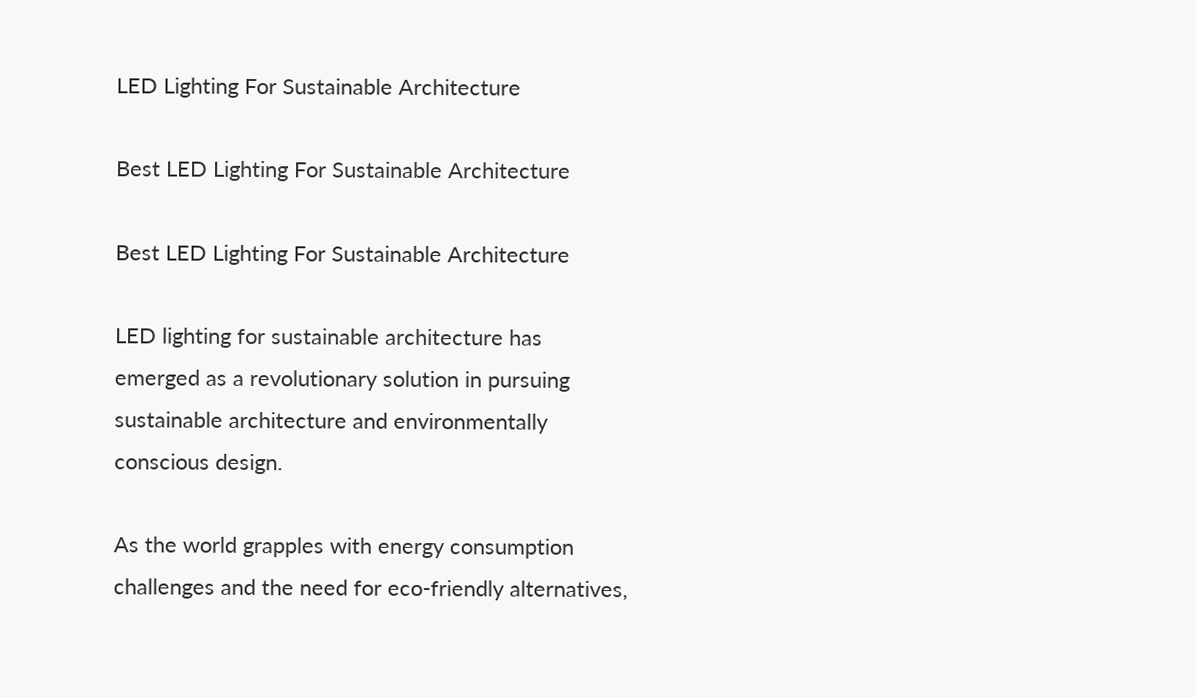LED Lighting For Sustainable Architecture

Best LED Lighting For Sustainable Architecture

Best LED Lighting For Sustainable Architecture

LED lighting for sustainable architecture has emerged as a revolutionary solution in pursuing sustainable architecture and environmentally conscious design.

As the world grapples with energy consumption challenges and the need for eco-friendly alternatives,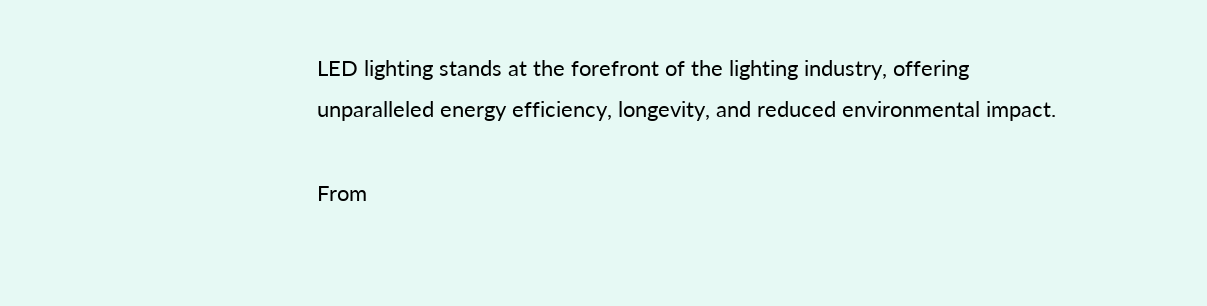LED lighting stands at the forefront of the lighting industry, offering unparalleled energy efficiency, longevity, and reduced environmental impact.

From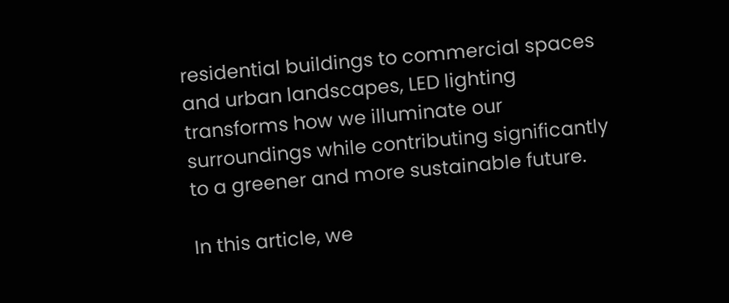residential buildings to commercial spaces and urban landscapes, LED lighting transforms how we illuminate our surroundings while contributing significantly to a greener and more sustainable future.

In this article, we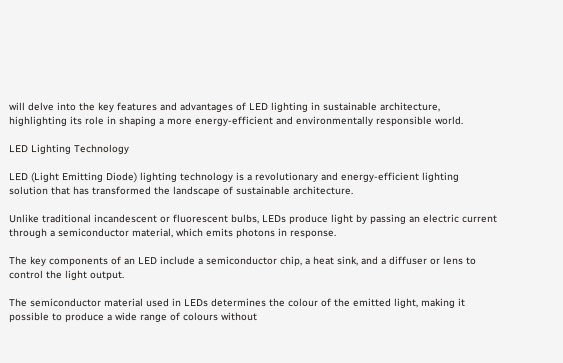will delve into the key features and advantages of LED lighting in sustainable architecture, highlighting its role in shaping a more energy-efficient and environmentally responsible world.

LED Lighting Technology

LED (Light Emitting Diode) lighting technology is a revolutionary and energy-efficient lighting solution that has transformed the landscape of sustainable architecture.

Unlike traditional incandescent or fluorescent bulbs, LEDs produce light by passing an electric current through a semiconductor material, which emits photons in response.

The key components of an LED include a semiconductor chip, a heat sink, and a diffuser or lens to control the light output.

The semiconductor material used in LEDs determines the colour of the emitted light, making it possible to produce a wide range of colours without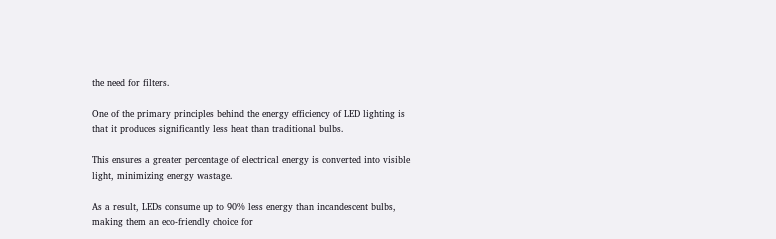the need for filters.

One of the primary principles behind the energy efficiency of LED lighting is that it produces significantly less heat than traditional bulbs.

This ensures a greater percentage of electrical energy is converted into visible light, minimizing energy wastage.

As a result, LEDs consume up to 90% less energy than incandescent bulbs, making them an eco-friendly choice for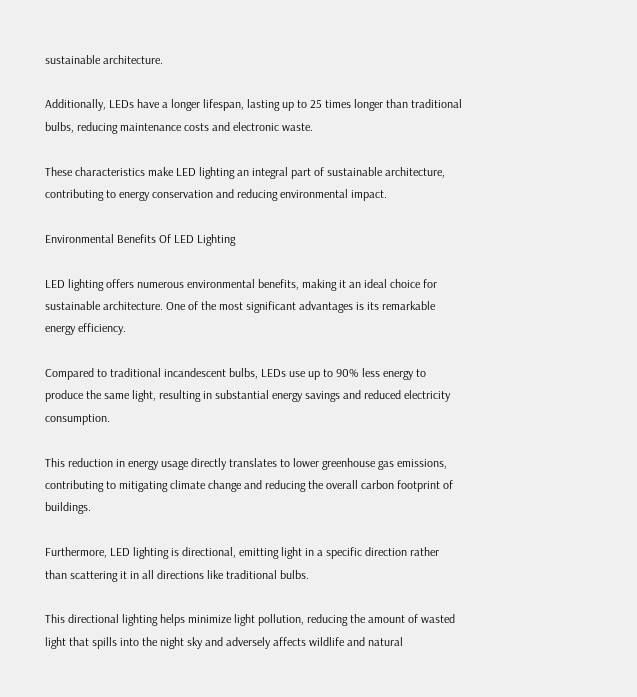sustainable architecture.

Additionally, LEDs have a longer lifespan, lasting up to 25 times longer than traditional bulbs, reducing maintenance costs and electronic waste.

These characteristics make LED lighting an integral part of sustainable architecture, contributing to energy conservation and reducing environmental impact.

Environmental Benefits Of LED Lighting

LED lighting offers numerous environmental benefits, making it an ideal choice for sustainable architecture. One of the most significant advantages is its remarkable energy efficiency.

Compared to traditional incandescent bulbs, LEDs use up to 90% less energy to produce the same light, resulting in substantial energy savings and reduced electricity consumption.

This reduction in energy usage directly translates to lower greenhouse gas emissions, contributing to mitigating climate change and reducing the overall carbon footprint of buildings.

Furthermore, LED lighting is directional, emitting light in a specific direction rather than scattering it in all directions like traditional bulbs.

This directional lighting helps minimize light pollution, reducing the amount of wasted light that spills into the night sky and adversely affects wildlife and natural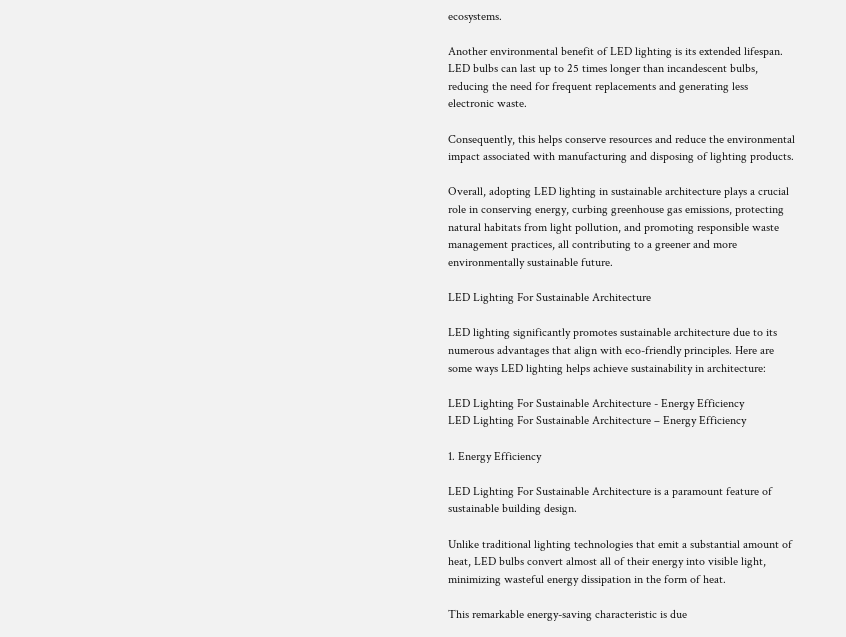ecosystems.

Another environmental benefit of LED lighting is its extended lifespan. LED bulbs can last up to 25 times longer than incandescent bulbs, reducing the need for frequent replacements and generating less electronic waste.

Consequently, this helps conserve resources and reduce the environmental impact associated with manufacturing and disposing of lighting products.

Overall, adopting LED lighting in sustainable architecture plays a crucial role in conserving energy, curbing greenhouse gas emissions, protecting natural habitats from light pollution, and promoting responsible waste management practices, all contributing to a greener and more environmentally sustainable future.

LED Lighting For Sustainable Architecture

LED lighting significantly promotes sustainable architecture due to its numerous advantages that align with eco-friendly principles. Here are some ways LED lighting helps achieve sustainability in architecture:

LED Lighting For Sustainable Architecture - Energy Efficiency
LED Lighting For Sustainable Architecture – Energy Efficiency

1. Energy Efficiency

LED Lighting For Sustainable Architecture is a paramount feature of sustainable building design.

Unlike traditional lighting technologies that emit a substantial amount of heat, LED bulbs convert almost all of their energy into visible light, minimizing wasteful energy dissipation in the form of heat.

This remarkable energy-saving characteristic is due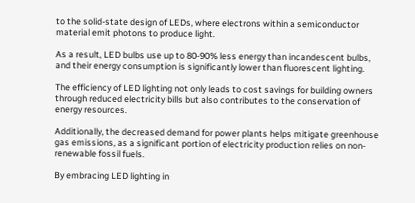to the solid-state design of LEDs, where electrons within a semiconductor material emit photons to produce light.

As a result, LED bulbs use up to 80-90% less energy than incandescent bulbs, and their energy consumption is significantly lower than fluorescent lighting.

The efficiency of LED lighting not only leads to cost savings for building owners through reduced electricity bills but also contributes to the conservation of energy resources.

Additionally, the decreased demand for power plants helps mitigate greenhouse gas emissions, as a significant portion of electricity production relies on non-renewable fossil fuels.

By embracing LED lighting in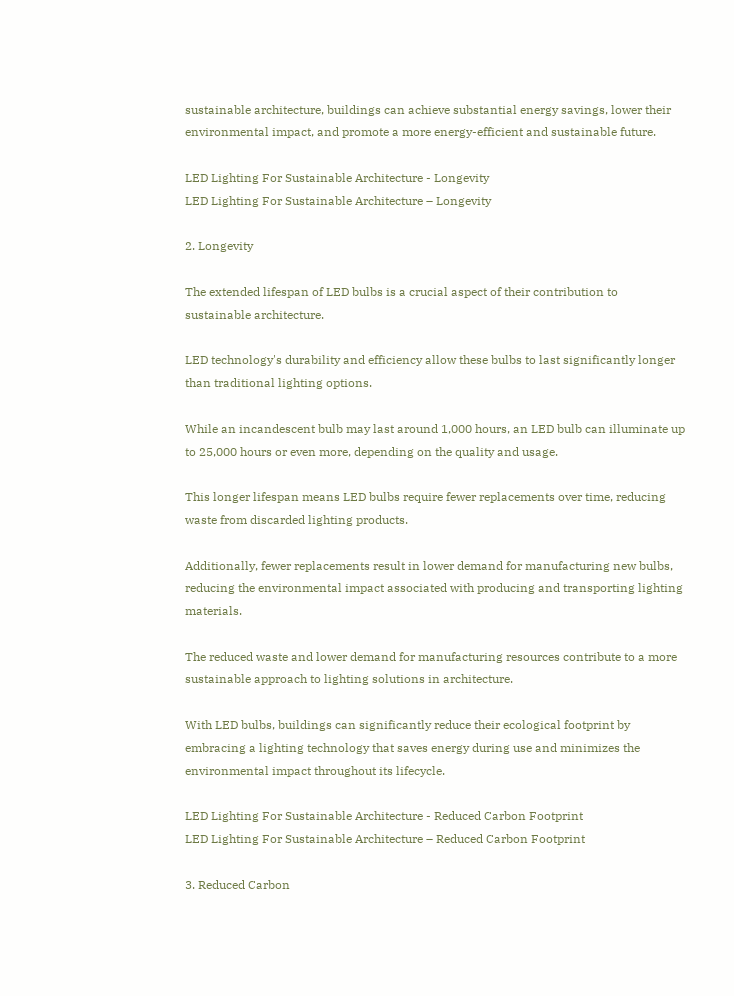sustainable architecture, buildings can achieve substantial energy savings, lower their environmental impact, and promote a more energy-efficient and sustainable future.

LED Lighting For Sustainable Architecture - Longevity
LED Lighting For Sustainable Architecture – Longevity

2. Longevity

The extended lifespan of LED bulbs is a crucial aspect of their contribution to sustainable architecture.

LED technology's durability and efficiency allow these bulbs to last significantly longer than traditional lighting options.

While an incandescent bulb may last around 1,000 hours, an LED bulb can illuminate up to 25,000 hours or even more, depending on the quality and usage.

This longer lifespan means LED bulbs require fewer replacements over time, reducing waste from discarded lighting products.

Additionally, fewer replacements result in lower demand for manufacturing new bulbs, reducing the environmental impact associated with producing and transporting lighting materials.

The reduced waste and lower demand for manufacturing resources contribute to a more sustainable approach to lighting solutions in architecture.

With LED bulbs, buildings can significantly reduce their ecological footprint by embracing a lighting technology that saves energy during use and minimizes the environmental impact throughout its lifecycle.

LED Lighting For Sustainable Architecture - Reduced Carbon Footprint
LED Lighting For Sustainable Architecture – Reduced Carbon Footprint

3. Reduced Carbon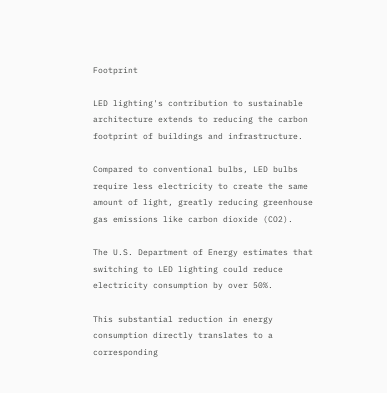Footprint

LED lighting's contribution to sustainable architecture extends to reducing the carbon footprint of buildings and infrastructure.

Compared to conventional bulbs, LED bulbs require less electricity to create the same amount of light, greatly reducing greenhouse gas emissions like carbon dioxide (CO2).

The U.S. Department of Energy estimates that switching to LED lighting could reduce electricity consumption by over 50%.

This substantial reduction in energy consumption directly translates to a corresponding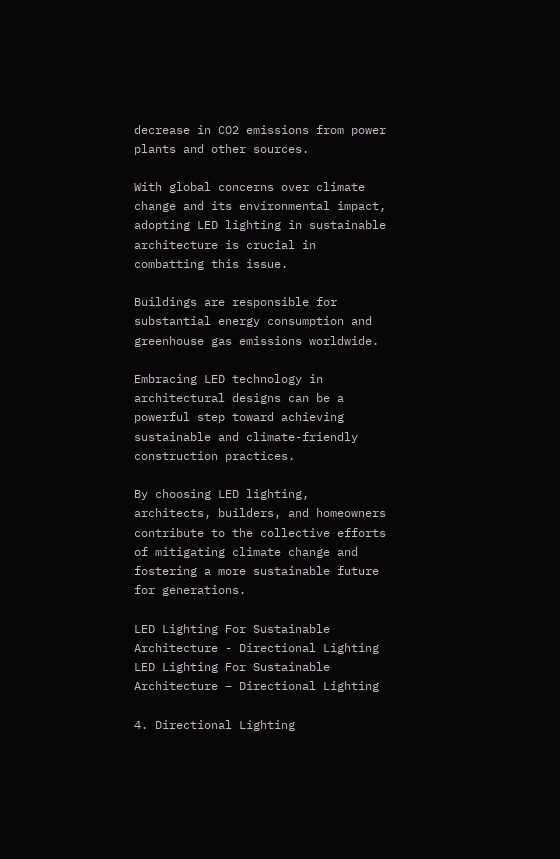decrease in CO2 emissions from power plants and other sources.

With global concerns over climate change and its environmental impact, adopting LED lighting in sustainable architecture is crucial in combatting this issue.

Buildings are responsible for substantial energy consumption and greenhouse gas emissions worldwide.

Embracing LED technology in architectural designs can be a powerful step toward achieving sustainable and climate-friendly construction practices.

By choosing LED lighting, architects, builders, and homeowners contribute to the collective efforts of mitigating climate change and fostering a more sustainable future for generations.

LED Lighting For Sustainable Architecture - Directional Lighting
LED Lighting For Sustainable Architecture – Directional Lighting

4. Directional Lighting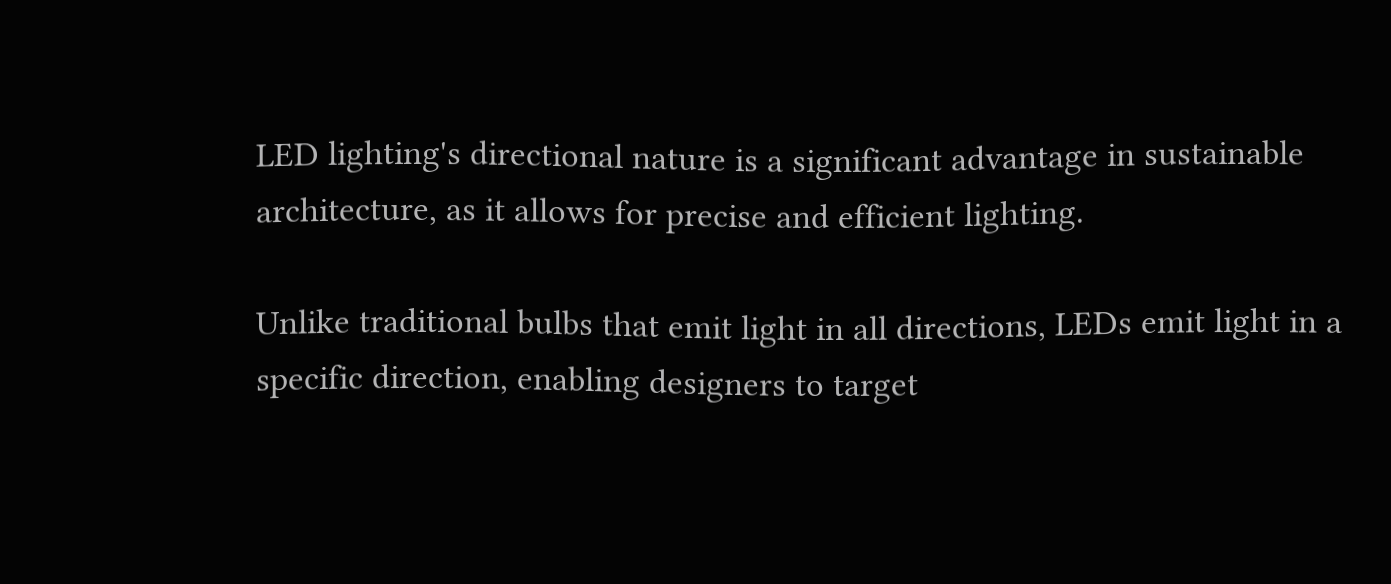LED lighting's directional nature is a significant advantage in sustainable architecture, as it allows for precise and efficient lighting.

Unlike traditional bulbs that emit light in all directions, LEDs emit light in a specific direction, enabling designers to target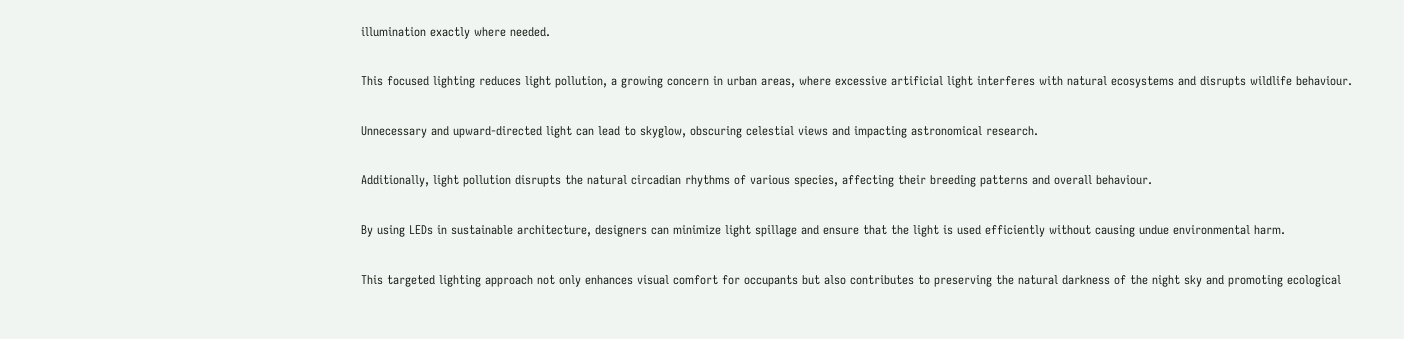illumination exactly where needed.

This focused lighting reduces light pollution, a growing concern in urban areas, where excessive artificial light interferes with natural ecosystems and disrupts wildlife behaviour.

Unnecessary and upward-directed light can lead to skyglow, obscuring celestial views and impacting astronomical research.

Additionally, light pollution disrupts the natural circadian rhythms of various species, affecting their breeding patterns and overall behaviour.

By using LEDs in sustainable architecture, designers can minimize light spillage and ensure that the light is used efficiently without causing undue environmental harm.

This targeted lighting approach not only enhances visual comfort for occupants but also contributes to preserving the natural darkness of the night sky and promoting ecological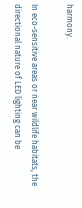harmony.

In eco-sensitive areas or near wildlife habitats, the directional nature of LED lighting can be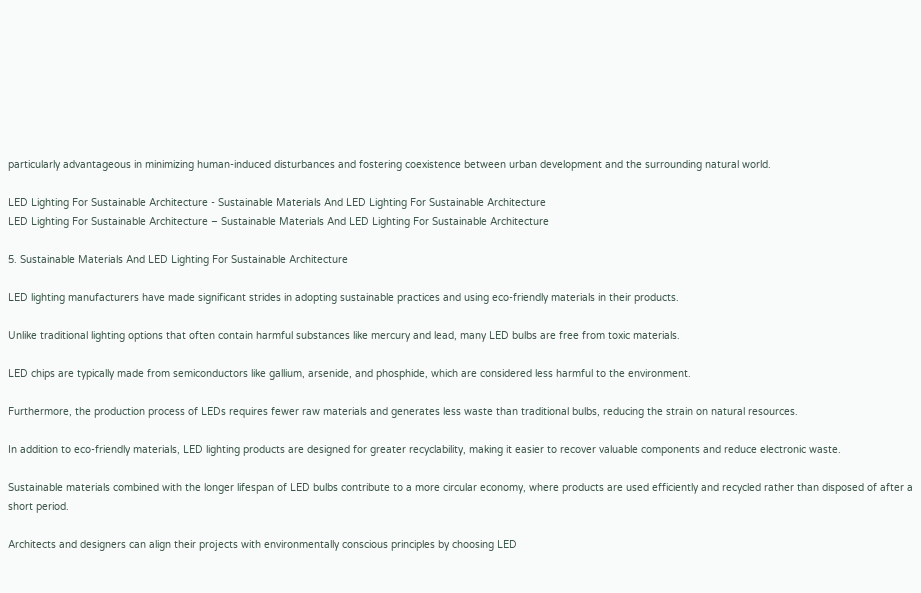particularly advantageous in minimizing human-induced disturbances and fostering coexistence between urban development and the surrounding natural world.

LED Lighting For Sustainable Architecture - Sustainable Materials And LED Lighting For Sustainable Architecture
LED Lighting For Sustainable Architecture – Sustainable Materials And LED Lighting For Sustainable Architecture

5. Sustainable Materials And LED Lighting For Sustainable Architecture

LED lighting manufacturers have made significant strides in adopting sustainable practices and using eco-friendly materials in their products.

Unlike traditional lighting options that often contain harmful substances like mercury and lead, many LED bulbs are free from toxic materials.

LED chips are typically made from semiconductors like gallium, arsenide, and phosphide, which are considered less harmful to the environment.

Furthermore, the production process of LEDs requires fewer raw materials and generates less waste than traditional bulbs, reducing the strain on natural resources.

In addition to eco-friendly materials, LED lighting products are designed for greater recyclability, making it easier to recover valuable components and reduce electronic waste.

Sustainable materials combined with the longer lifespan of LED bulbs contribute to a more circular economy, where products are used efficiently and recycled rather than disposed of after a short period.

Architects and designers can align their projects with environmentally conscious principles by choosing LED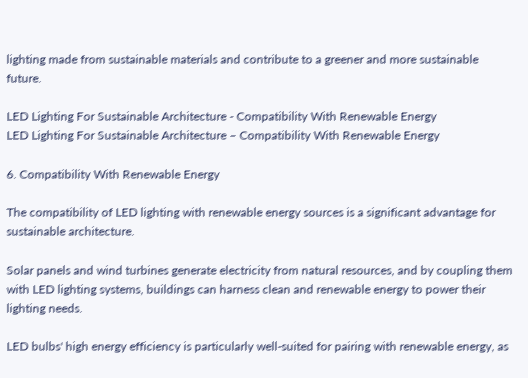lighting made from sustainable materials and contribute to a greener and more sustainable future.

LED Lighting For Sustainable Architecture - Compatibility With Renewable Energy
LED Lighting For Sustainable Architecture – Compatibility With Renewable Energy

6. Compatibility With Renewable Energy

The compatibility of LED lighting with renewable energy sources is a significant advantage for sustainable architecture.

Solar panels and wind turbines generate electricity from natural resources, and by coupling them with LED lighting systems, buildings can harness clean and renewable energy to power their lighting needs.

LED bulbs' high energy efficiency is particularly well-suited for pairing with renewable energy, as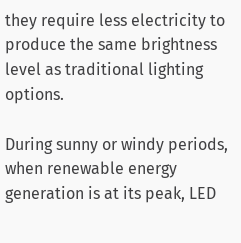they require less electricity to produce the same brightness level as traditional lighting options.

During sunny or windy periods, when renewable energy generation is at its peak, LED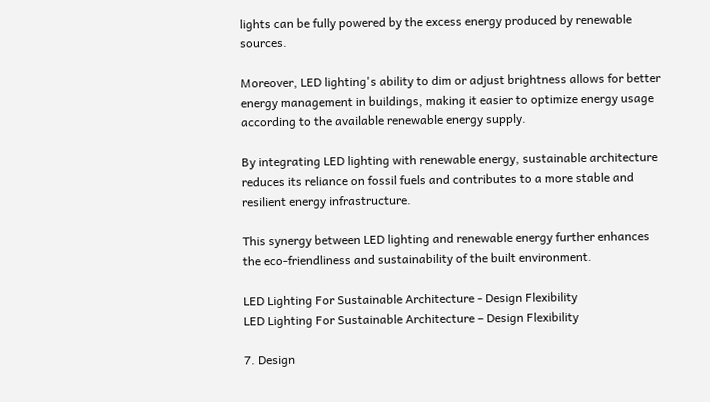lights can be fully powered by the excess energy produced by renewable sources.

Moreover, LED lighting's ability to dim or adjust brightness allows for better energy management in buildings, making it easier to optimize energy usage according to the available renewable energy supply.

By integrating LED lighting with renewable energy, sustainable architecture reduces its reliance on fossil fuels and contributes to a more stable and resilient energy infrastructure.

This synergy between LED lighting and renewable energy further enhances the eco-friendliness and sustainability of the built environment.

LED Lighting For Sustainable Architecture - Design Flexibility
LED Lighting For Sustainable Architecture – Design Flexibility

7. Design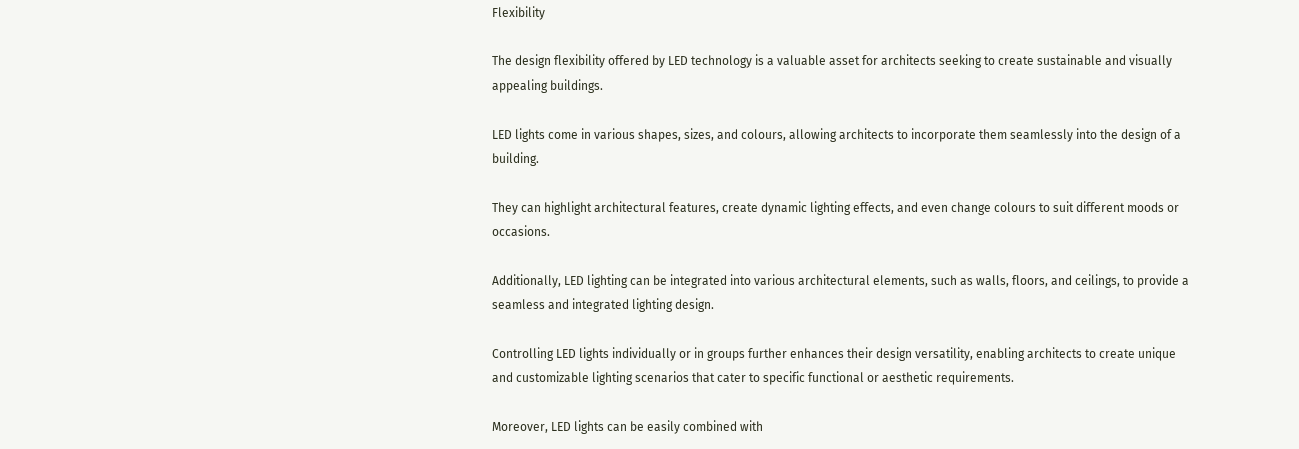Flexibility

The design flexibility offered by LED technology is a valuable asset for architects seeking to create sustainable and visually appealing buildings.

LED lights come in various shapes, sizes, and colours, allowing architects to incorporate them seamlessly into the design of a building.

They can highlight architectural features, create dynamic lighting effects, and even change colours to suit different moods or occasions.

Additionally, LED lighting can be integrated into various architectural elements, such as walls, floors, and ceilings, to provide a seamless and integrated lighting design.

Controlling LED lights individually or in groups further enhances their design versatility, enabling architects to create unique and customizable lighting scenarios that cater to specific functional or aesthetic requirements.

Moreover, LED lights can be easily combined with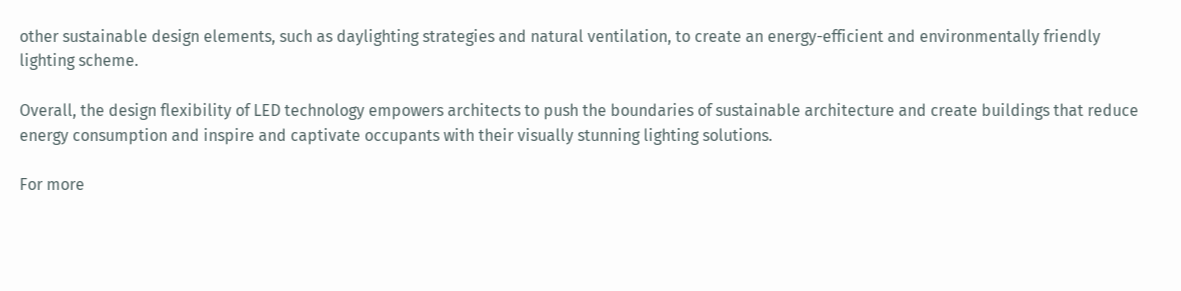other sustainable design elements, such as daylighting strategies and natural ventilation, to create an energy-efficient and environmentally friendly lighting scheme.

Overall, the design flexibility of LED technology empowers architects to push the boundaries of sustainable architecture and create buildings that reduce energy consumption and inspire and captivate occupants with their visually stunning lighting solutions.

For more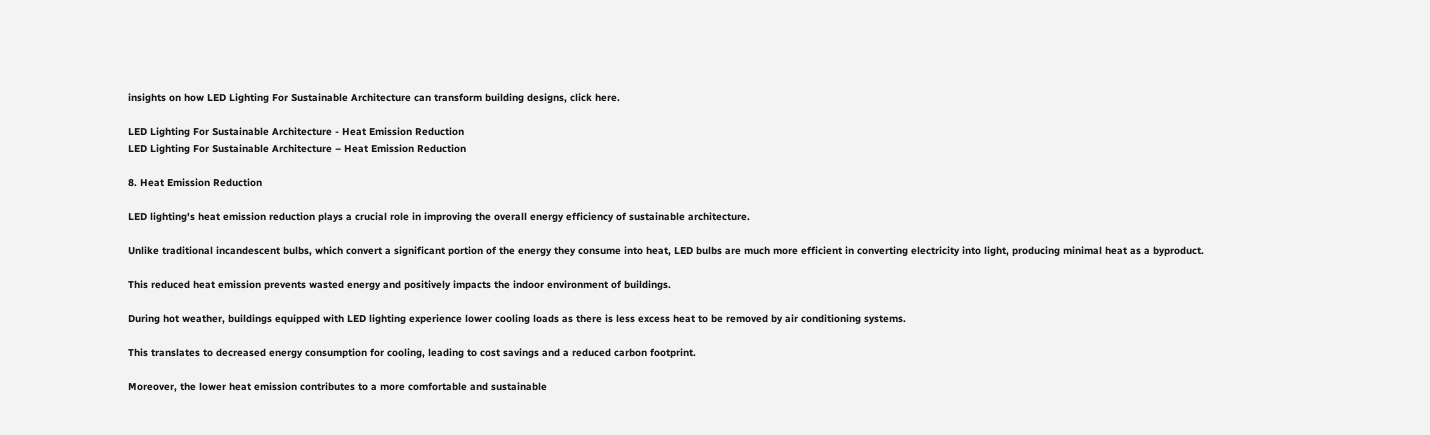insights on how LED Lighting For Sustainable Architecture can transform building designs, click here.

LED Lighting For Sustainable Architecture - Heat Emission Reduction
LED Lighting For Sustainable Architecture – Heat Emission Reduction

8. Heat Emission Reduction

LED lighting's heat emission reduction plays a crucial role in improving the overall energy efficiency of sustainable architecture.

Unlike traditional incandescent bulbs, which convert a significant portion of the energy they consume into heat, LED bulbs are much more efficient in converting electricity into light, producing minimal heat as a byproduct.

This reduced heat emission prevents wasted energy and positively impacts the indoor environment of buildings.

During hot weather, buildings equipped with LED lighting experience lower cooling loads as there is less excess heat to be removed by air conditioning systems.

This translates to decreased energy consumption for cooling, leading to cost savings and a reduced carbon footprint.

Moreover, the lower heat emission contributes to a more comfortable and sustainable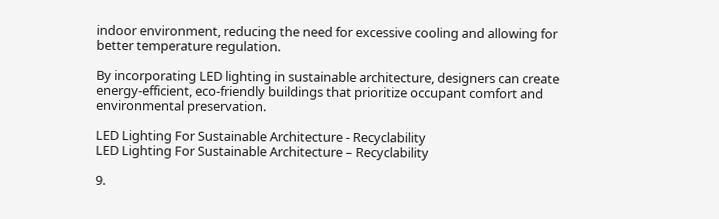indoor environment, reducing the need for excessive cooling and allowing for better temperature regulation.

By incorporating LED lighting in sustainable architecture, designers can create energy-efficient, eco-friendly buildings that prioritize occupant comfort and environmental preservation.

LED Lighting For Sustainable Architecture - Recyclability
LED Lighting For Sustainable Architecture – Recyclability

9.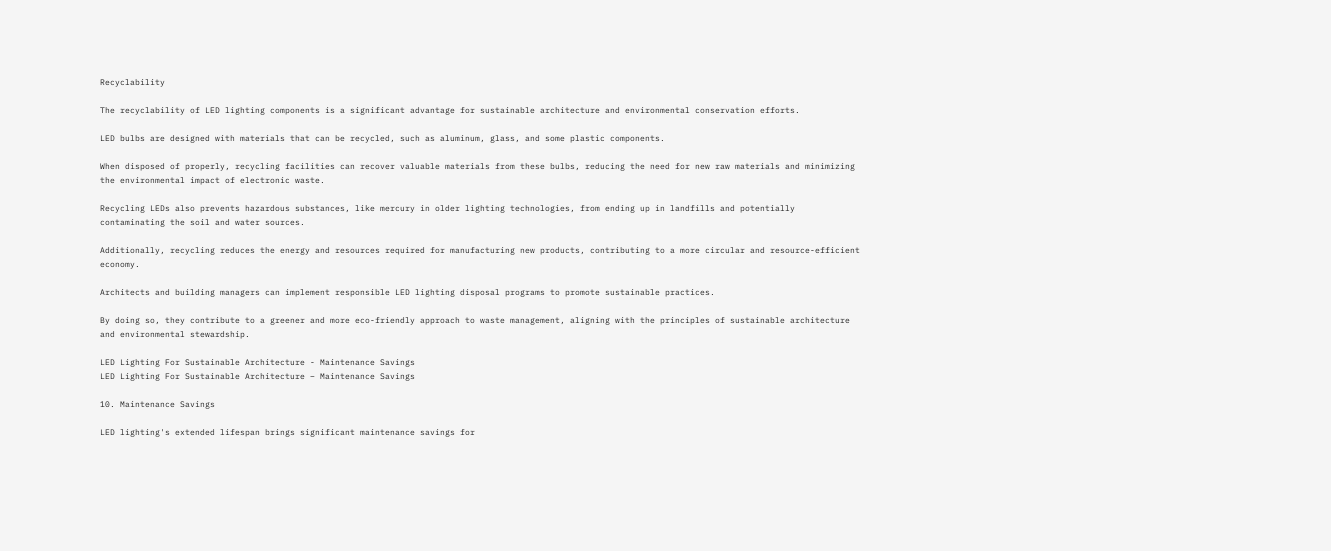Recyclability

The recyclability of LED lighting components is a significant advantage for sustainable architecture and environmental conservation efforts.

LED bulbs are designed with materials that can be recycled, such as aluminum, glass, and some plastic components.

When disposed of properly, recycling facilities can recover valuable materials from these bulbs, reducing the need for new raw materials and minimizing the environmental impact of electronic waste.

Recycling LEDs also prevents hazardous substances, like mercury in older lighting technologies, from ending up in landfills and potentially contaminating the soil and water sources.

Additionally, recycling reduces the energy and resources required for manufacturing new products, contributing to a more circular and resource-efficient economy.

Architects and building managers can implement responsible LED lighting disposal programs to promote sustainable practices.

By doing so, they contribute to a greener and more eco-friendly approach to waste management, aligning with the principles of sustainable architecture and environmental stewardship.

LED Lighting For Sustainable Architecture - Maintenance Savings
LED Lighting For Sustainable Architecture – Maintenance Savings

10. Maintenance Savings

LED lighting's extended lifespan brings significant maintenance savings for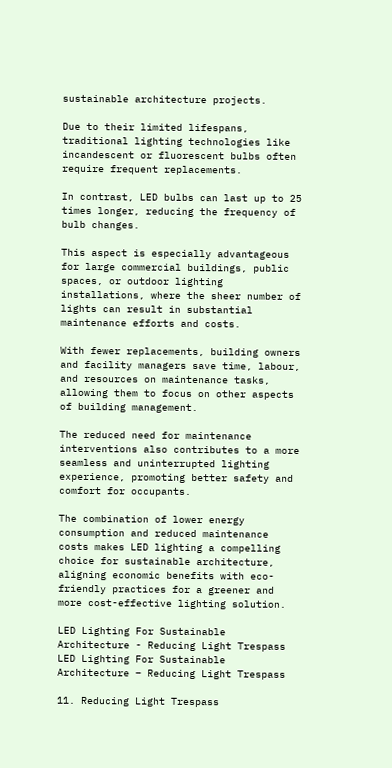sustainable architecture projects.

Due to their limited lifespans, traditional lighting technologies like incandescent or fluorescent bulbs often require frequent replacements.

In contrast, LED bulbs can last up to 25 times longer, reducing the frequency of bulb changes.

This aspect is especially advantageous for large commercial buildings, public spaces, or outdoor lighting installations, where the sheer number of lights can result in substantial maintenance efforts and costs.

With fewer replacements, building owners and facility managers save time, labour, and resources on maintenance tasks, allowing them to focus on other aspects of building management.

The reduced need for maintenance interventions also contributes to a more seamless and uninterrupted lighting experience, promoting better safety and comfort for occupants.

The combination of lower energy consumption and reduced maintenance costs makes LED lighting a compelling choice for sustainable architecture, aligning economic benefits with eco-friendly practices for a greener and more cost-effective lighting solution.

LED Lighting For Sustainable Architecture - Reducing Light Trespass
LED Lighting For Sustainable Architecture – Reducing Light Trespass

11. Reducing Light Trespass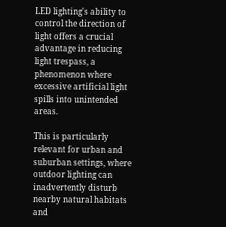LED lighting's ability to control the direction of light offers a crucial advantage in reducing light trespass, a phenomenon where excessive artificial light spills into unintended areas.

This is particularly relevant for urban and suburban settings, where outdoor lighting can inadvertently disturb nearby natural habitats and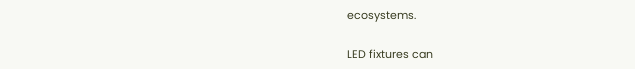ecosystems.

LED fixtures can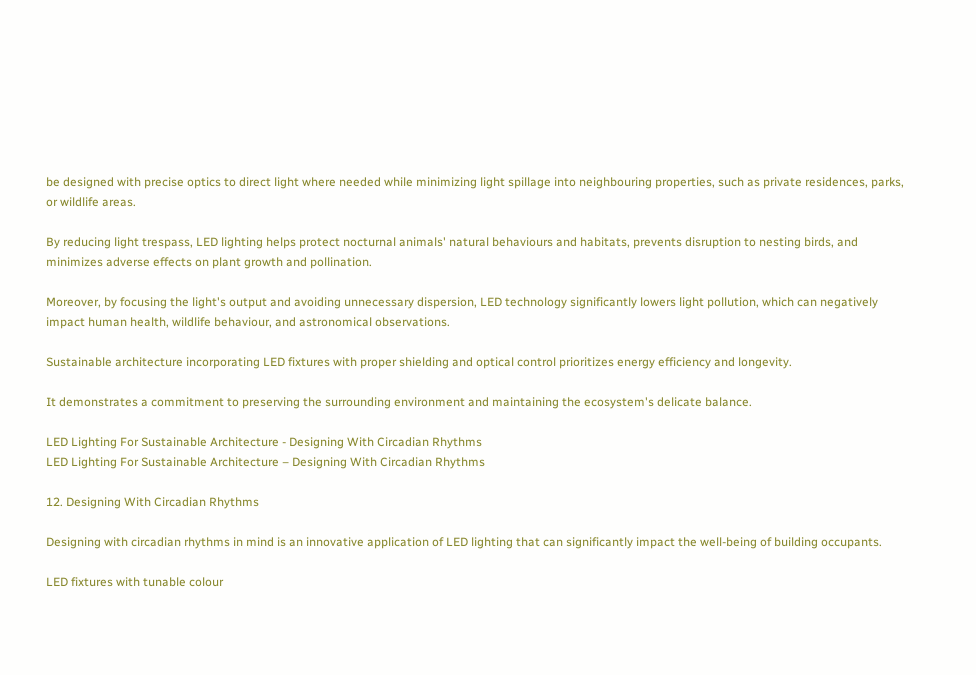be designed with precise optics to direct light where needed while minimizing light spillage into neighbouring properties, such as private residences, parks, or wildlife areas.

By reducing light trespass, LED lighting helps protect nocturnal animals' natural behaviours and habitats, prevents disruption to nesting birds, and minimizes adverse effects on plant growth and pollination.

Moreover, by focusing the light's output and avoiding unnecessary dispersion, LED technology significantly lowers light pollution, which can negatively impact human health, wildlife behaviour, and astronomical observations.

Sustainable architecture incorporating LED fixtures with proper shielding and optical control prioritizes energy efficiency and longevity.

It demonstrates a commitment to preserving the surrounding environment and maintaining the ecosystem's delicate balance.

LED Lighting For Sustainable Architecture - Designing With Circadian Rhythms
LED Lighting For Sustainable Architecture – Designing With Circadian Rhythms

12. Designing With Circadian Rhythms

Designing with circadian rhythms in mind is an innovative application of LED lighting that can significantly impact the well-being of building occupants.

LED fixtures with tunable colour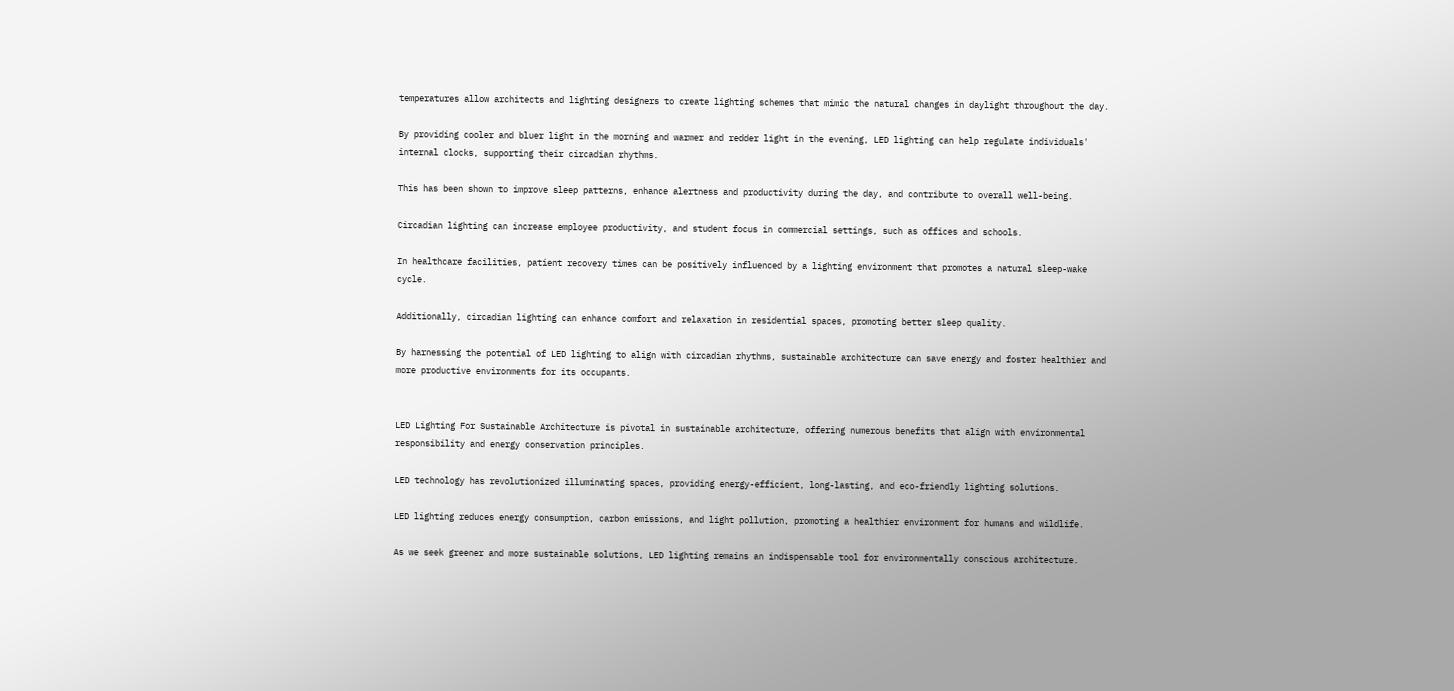temperatures allow architects and lighting designers to create lighting schemes that mimic the natural changes in daylight throughout the day.

By providing cooler and bluer light in the morning and warmer and redder light in the evening, LED lighting can help regulate individuals' internal clocks, supporting their circadian rhythms.

This has been shown to improve sleep patterns, enhance alertness and productivity during the day, and contribute to overall well-being.

Circadian lighting can increase employee productivity, and student focus in commercial settings, such as offices and schools.

In healthcare facilities, patient recovery times can be positively influenced by a lighting environment that promotes a natural sleep-wake cycle.

Additionally, circadian lighting can enhance comfort and relaxation in residential spaces, promoting better sleep quality.

By harnessing the potential of LED lighting to align with circadian rhythms, sustainable architecture can save energy and foster healthier and more productive environments for its occupants.


LED Lighting For Sustainable Architecture is pivotal in sustainable architecture, offering numerous benefits that align with environmental responsibility and energy conservation principles.

LED technology has revolutionized illuminating spaces, providing energy-efficient, long-lasting, and eco-friendly lighting solutions.

LED lighting reduces energy consumption, carbon emissions, and light pollution, promoting a healthier environment for humans and wildlife.

As we seek greener and more sustainable solutions, LED lighting remains an indispensable tool for environmentally conscious architecture.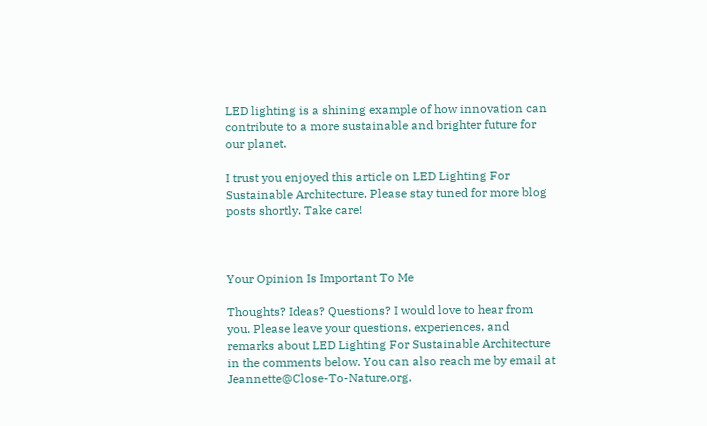LED lighting is a shining example of how innovation can contribute to a more sustainable and brighter future for our planet.

I trust you enjoyed this article on LED Lighting For Sustainable Architecture. Please stay tuned for more blog posts shortly. Take care!



Your Opinion Is Important To Me

Thoughts? Ideas? Questions? I would love to hear from you. Please leave your questions, experiences, and remarks about LED Lighting For Sustainable Architecture in the comments below. You can also reach me by email at Jeannette@Close-To-Nature.org.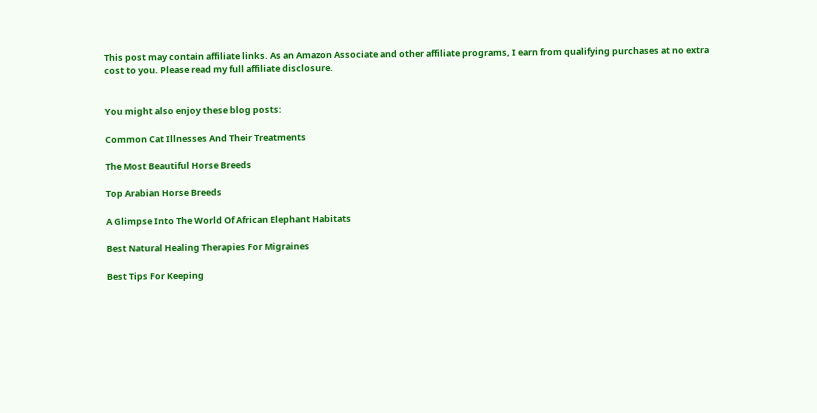This post may contain affiliate links. As an Amazon Associate and other affiliate programs, I earn from qualifying purchases at no extra cost to you. Please read my full affiliate disclosure.


You might also enjoy these blog posts:

Common Cat Illnesses And Their Treatments

The Most Beautiful Horse Breeds

Top Arabian Horse Breeds

A Glimpse Into The World Of African Elephant Habitats

Best Natural Healing Therapies For Migraines

Best Tips For Keeping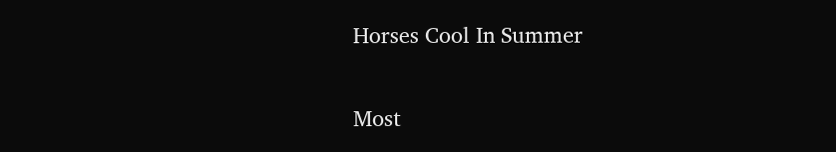Horses Cool In Summer

Most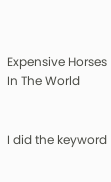Expensive Horses In The World


I did the keyword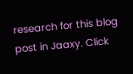research for this blog
post in Jaaxy. Click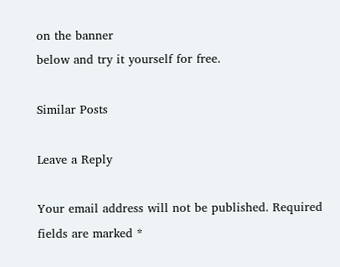on the banner
below and try it yourself for free.

Similar Posts

Leave a Reply

Your email address will not be published. Required fields are marked *